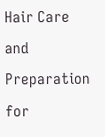Hair Care and Preparation for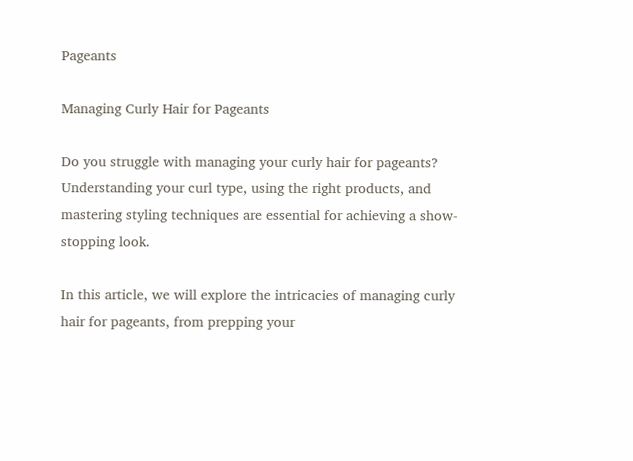Pageants

Managing Curly Hair for Pageants

Do you struggle with managing your curly hair for pageants? Understanding your curl type, using the right products, and mastering styling techniques are essential for achieving a show-stopping look.

In this article, we will explore the intricacies of managing curly hair for pageants, from prepping your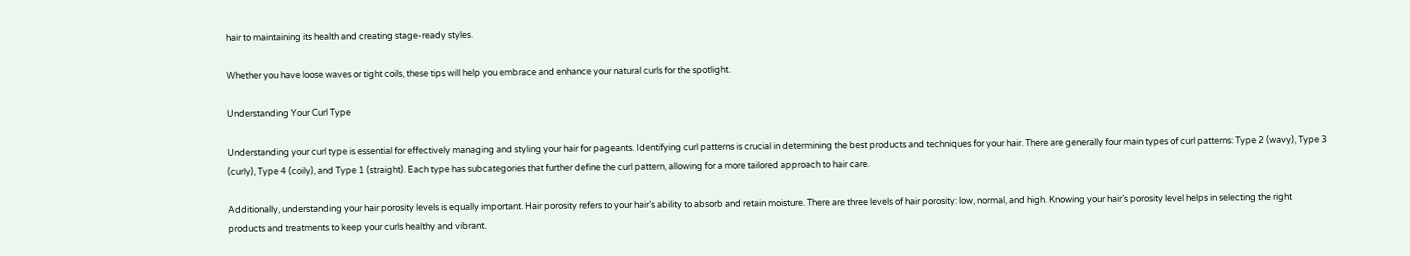hair to maintaining its health and creating stage-ready styles.

Whether you have loose waves or tight coils, these tips will help you embrace and enhance your natural curls for the spotlight.

Understanding Your Curl Type

Understanding your curl type is essential for effectively managing and styling your hair for pageants. Identifying curl patterns is crucial in determining the best products and techniques for your hair. There are generally four main types of curl patterns: Type 2 (wavy), Type 3 (curly), Type 4 (coily), and Type 1 (straight). Each type has subcategories that further define the curl pattern, allowing for a more tailored approach to hair care.

Additionally, understanding your hair porosity levels is equally important. Hair porosity refers to your hair’s ability to absorb and retain moisture. There are three levels of hair porosity: low, normal, and high. Knowing your hair’s porosity level helps in selecting the right products and treatments to keep your curls healthy and vibrant.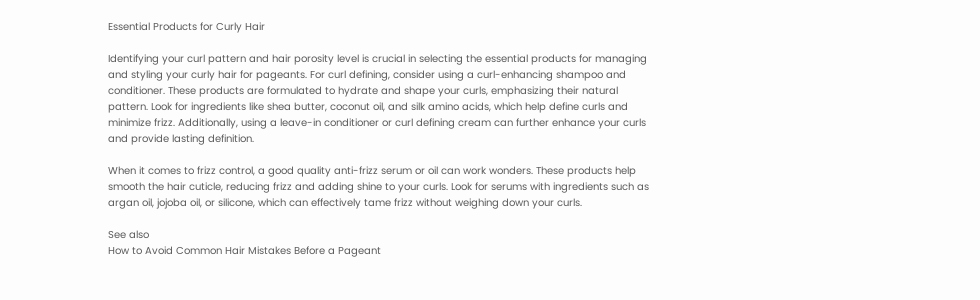Essential Products for Curly Hair

Identifying your curl pattern and hair porosity level is crucial in selecting the essential products for managing and styling your curly hair for pageants. For curl defining, consider using a curl-enhancing shampoo and conditioner. These products are formulated to hydrate and shape your curls, emphasizing their natural pattern. Look for ingredients like shea butter, coconut oil, and silk amino acids, which help define curls and minimize frizz. Additionally, using a leave-in conditioner or curl defining cream can further enhance your curls and provide lasting definition.

When it comes to frizz control, a good quality anti-frizz serum or oil can work wonders. These products help smooth the hair cuticle, reducing frizz and adding shine to your curls. Look for serums with ingredients such as argan oil, jojoba oil, or silicone, which can effectively tame frizz without weighing down your curls.

See also
How to Avoid Common Hair Mistakes Before a Pageant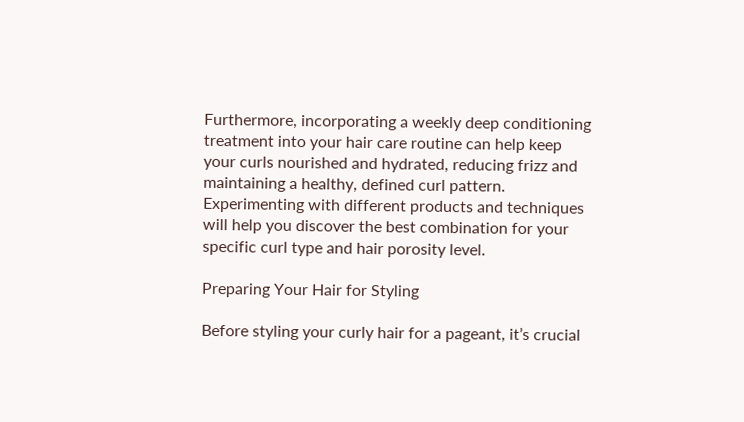Furthermore, incorporating a weekly deep conditioning treatment into your hair care routine can help keep your curls nourished and hydrated, reducing frizz and maintaining a healthy, defined curl pattern. Experimenting with different products and techniques will help you discover the best combination for your specific curl type and hair porosity level.

Preparing Your Hair for Styling

Before styling your curly hair for a pageant, it’s crucial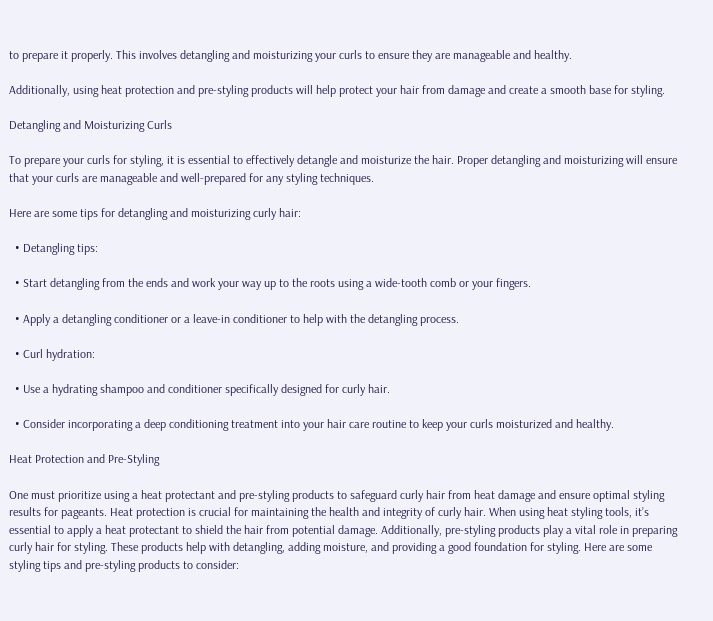to prepare it properly. This involves detangling and moisturizing your curls to ensure they are manageable and healthy.

Additionally, using heat protection and pre-styling products will help protect your hair from damage and create a smooth base for styling.

Detangling and Moisturizing Curls

To prepare your curls for styling, it is essential to effectively detangle and moisturize the hair. Proper detangling and moisturizing will ensure that your curls are manageable and well-prepared for any styling techniques.

Here are some tips for detangling and moisturizing curly hair:

  • Detangling tips:

  • Start detangling from the ends and work your way up to the roots using a wide-tooth comb or your fingers.

  • Apply a detangling conditioner or a leave-in conditioner to help with the detangling process.

  • Curl hydration:

  • Use a hydrating shampoo and conditioner specifically designed for curly hair.

  • Consider incorporating a deep conditioning treatment into your hair care routine to keep your curls moisturized and healthy.

Heat Protection and Pre-Styling

One must prioritize using a heat protectant and pre-styling products to safeguard curly hair from heat damage and ensure optimal styling results for pageants. Heat protection is crucial for maintaining the health and integrity of curly hair. When using heat styling tools, it’s essential to apply a heat protectant to shield the hair from potential damage. Additionally, pre-styling products play a vital role in preparing curly hair for styling. These products help with detangling, adding moisture, and providing a good foundation for styling. Here are some styling tips and pre-styling products to consider: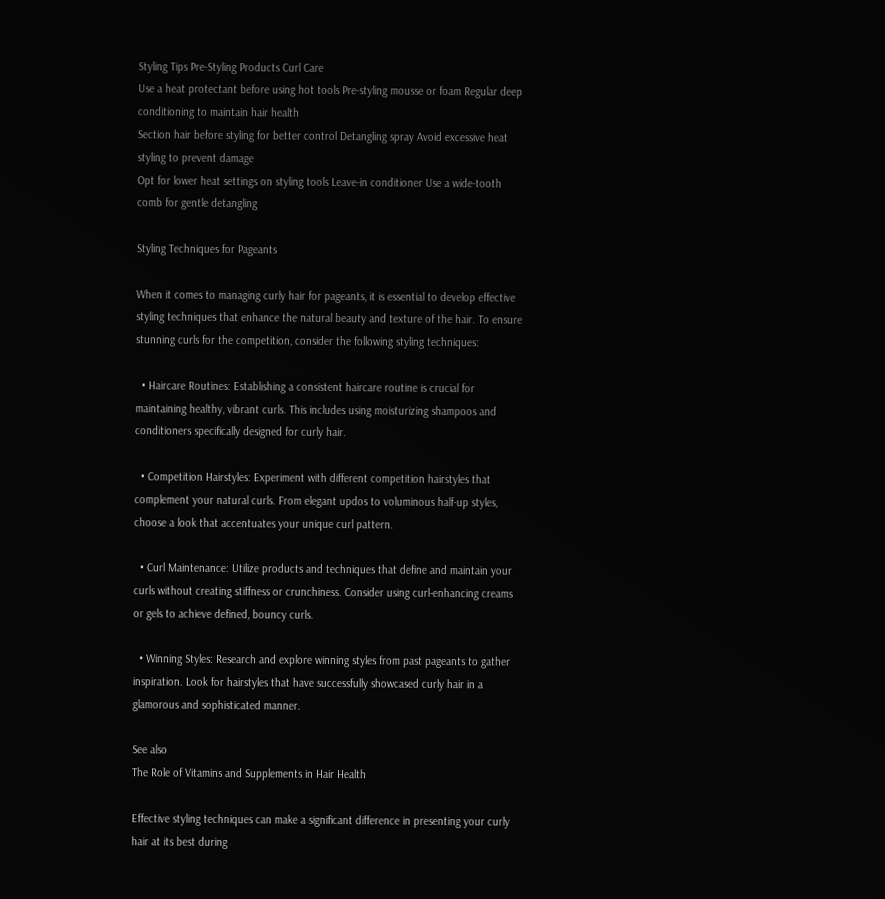Styling Tips Pre-Styling Products Curl Care
Use a heat protectant before using hot tools Pre-styling mousse or foam Regular deep conditioning to maintain hair health
Section hair before styling for better control Detangling spray Avoid excessive heat styling to prevent damage
Opt for lower heat settings on styling tools Leave-in conditioner Use a wide-tooth comb for gentle detangling

Styling Techniques for Pageants

When it comes to managing curly hair for pageants, it is essential to develop effective styling techniques that enhance the natural beauty and texture of the hair. To ensure stunning curls for the competition, consider the following styling techniques:

  • Haircare Routines: Establishing a consistent haircare routine is crucial for maintaining healthy, vibrant curls. This includes using moisturizing shampoos and conditioners specifically designed for curly hair.

  • Competition Hairstyles: Experiment with different competition hairstyles that complement your natural curls. From elegant updos to voluminous half-up styles, choose a look that accentuates your unique curl pattern.

  • Curl Maintenance: Utilize products and techniques that define and maintain your curls without creating stiffness or crunchiness. Consider using curl-enhancing creams or gels to achieve defined, bouncy curls.

  • Winning Styles: Research and explore winning styles from past pageants to gather inspiration. Look for hairstyles that have successfully showcased curly hair in a glamorous and sophisticated manner.

See also
The Role of Vitamins and Supplements in Hair Health

Effective styling techniques can make a significant difference in presenting your curly hair at its best during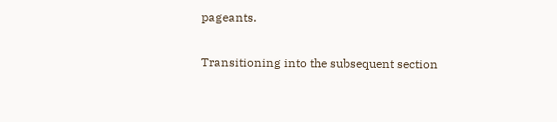pageants.

Transitioning into the subsequent section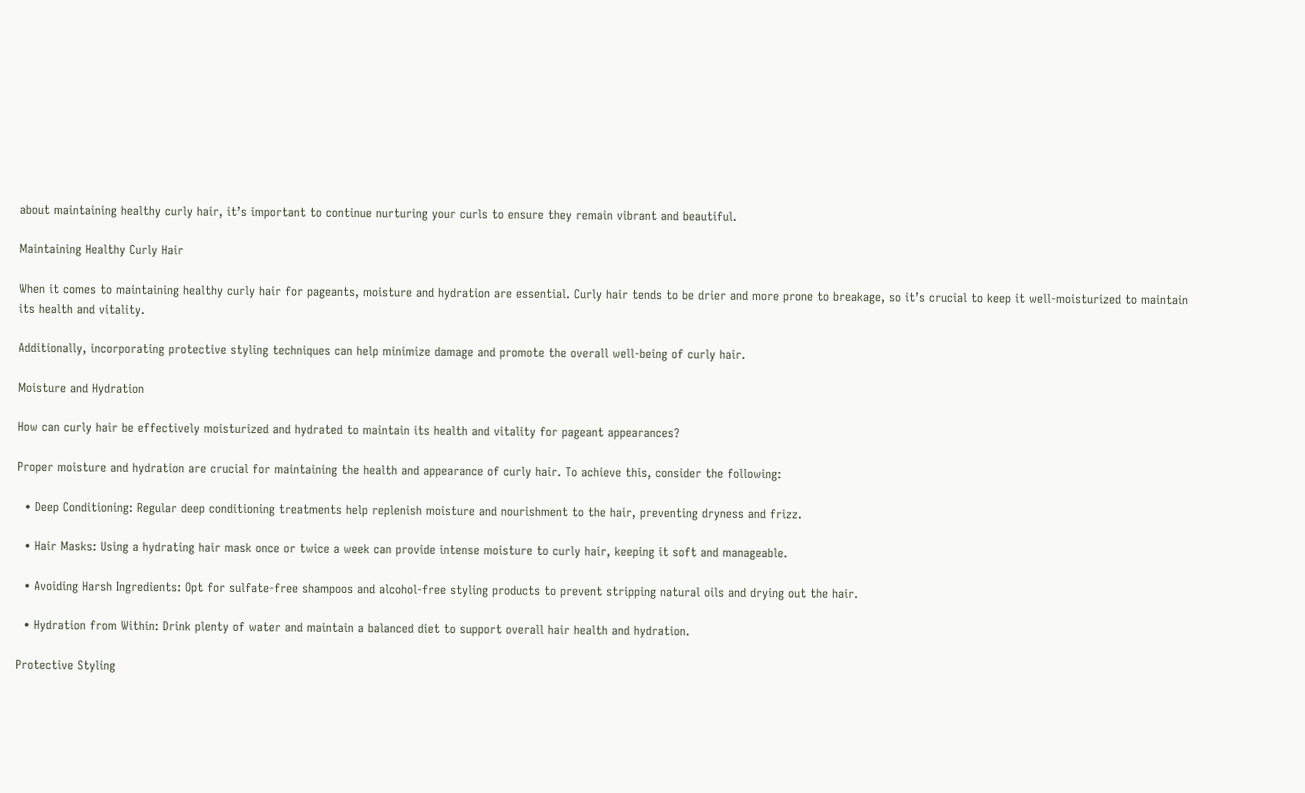about maintaining healthy curly hair, it’s important to continue nurturing your curls to ensure they remain vibrant and beautiful.

Maintaining Healthy Curly Hair

When it comes to maintaining healthy curly hair for pageants, moisture and hydration are essential. Curly hair tends to be drier and more prone to breakage, so it’s crucial to keep it well-moisturized to maintain its health and vitality.

Additionally, incorporating protective styling techniques can help minimize damage and promote the overall well-being of curly hair.

Moisture and Hydration

How can curly hair be effectively moisturized and hydrated to maintain its health and vitality for pageant appearances?

Proper moisture and hydration are crucial for maintaining the health and appearance of curly hair. To achieve this, consider the following:

  • Deep Conditioning: Regular deep conditioning treatments help replenish moisture and nourishment to the hair, preventing dryness and frizz.

  • Hair Masks: Using a hydrating hair mask once or twice a week can provide intense moisture to curly hair, keeping it soft and manageable.

  • Avoiding Harsh Ingredients: Opt for sulfate-free shampoos and alcohol-free styling products to prevent stripping natural oils and drying out the hair.

  • Hydration from Within: Drink plenty of water and maintain a balanced diet to support overall hair health and hydration.

Protective Styling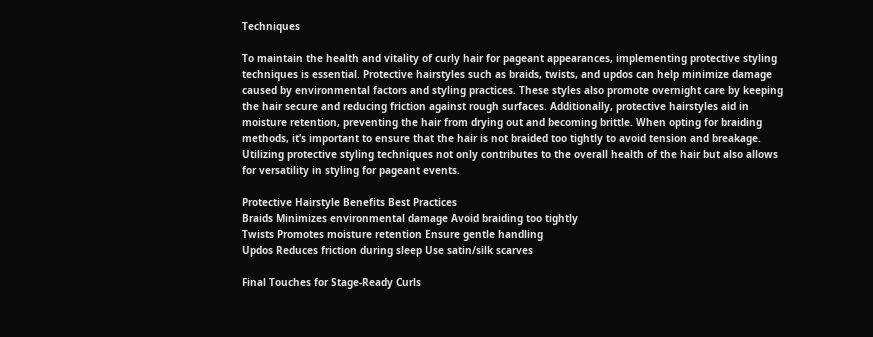Techniques

To maintain the health and vitality of curly hair for pageant appearances, implementing protective styling techniques is essential. Protective hairstyles such as braids, twists, and updos can help minimize damage caused by environmental factors and styling practices. These styles also promote overnight care by keeping the hair secure and reducing friction against rough surfaces. Additionally, protective hairstyles aid in moisture retention, preventing the hair from drying out and becoming brittle. When opting for braiding methods, it’s important to ensure that the hair is not braided too tightly to avoid tension and breakage. Utilizing protective styling techniques not only contributes to the overall health of the hair but also allows for versatility in styling for pageant events.

Protective Hairstyle Benefits Best Practices
Braids Minimizes environmental damage Avoid braiding too tightly
Twists Promotes moisture retention Ensure gentle handling
Updos Reduces friction during sleep Use satin/silk scarves

Final Touches for Stage-Ready Curls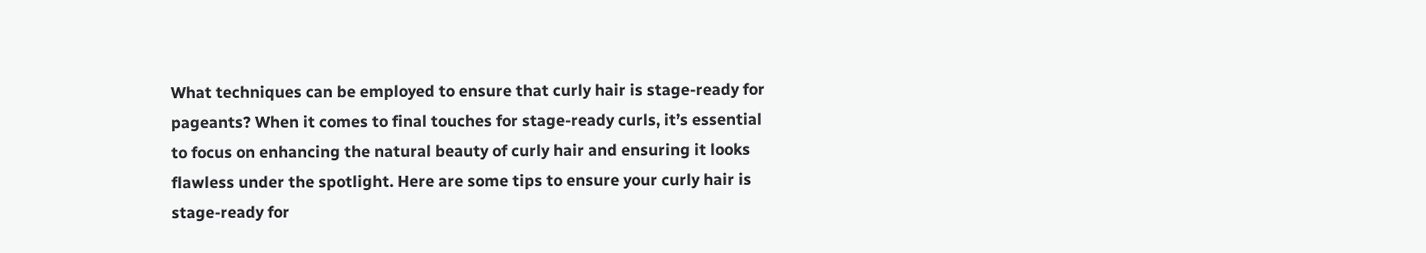What techniques can be employed to ensure that curly hair is stage-ready for pageants? When it comes to final touches for stage-ready curls, it’s essential to focus on enhancing the natural beauty of curly hair and ensuring it looks flawless under the spotlight. Here are some tips to ensure your curly hair is stage-ready for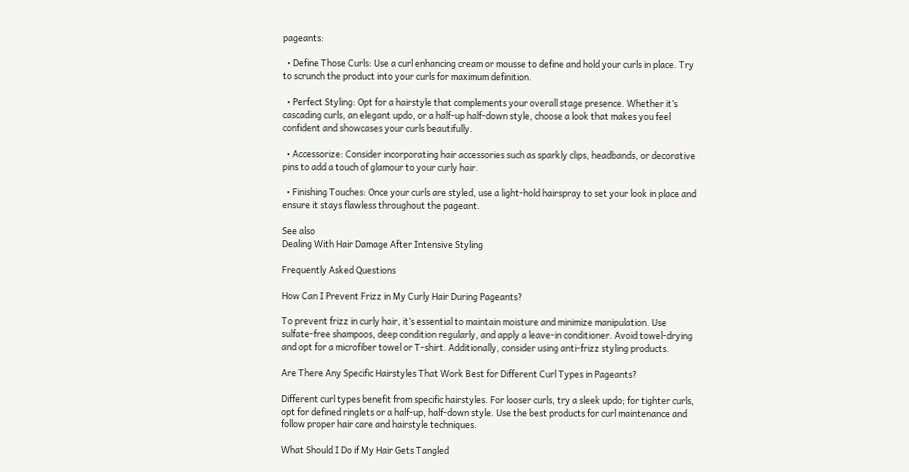pageants:

  • Define Those Curls: Use a curl enhancing cream or mousse to define and hold your curls in place. Try to scrunch the product into your curls for maximum definition.

  • Perfect Styling: Opt for a hairstyle that complements your overall stage presence. Whether it’s cascading curls, an elegant updo, or a half-up half-down style, choose a look that makes you feel confident and showcases your curls beautifully.

  • Accessorize: Consider incorporating hair accessories such as sparkly clips, headbands, or decorative pins to add a touch of glamour to your curly hair.

  • Finishing Touches: Once your curls are styled, use a light-hold hairspray to set your look in place and ensure it stays flawless throughout the pageant.

See also
Dealing With Hair Damage After Intensive Styling

Frequently Asked Questions

How Can I Prevent Frizz in My Curly Hair During Pageants?

To prevent frizz in curly hair, it’s essential to maintain moisture and minimize manipulation. Use sulfate-free shampoos, deep condition regularly, and apply a leave-in conditioner. Avoid towel-drying and opt for a microfiber towel or T-shirt. Additionally, consider using anti-frizz styling products.

Are There Any Specific Hairstyles That Work Best for Different Curl Types in Pageants?

Different curl types benefit from specific hairstyles. For looser curls, try a sleek updo; for tighter curls, opt for defined ringlets or a half-up, half-down style. Use the best products for curl maintenance and follow proper hair care and hairstyle techniques.

What Should I Do if My Hair Gets Tangled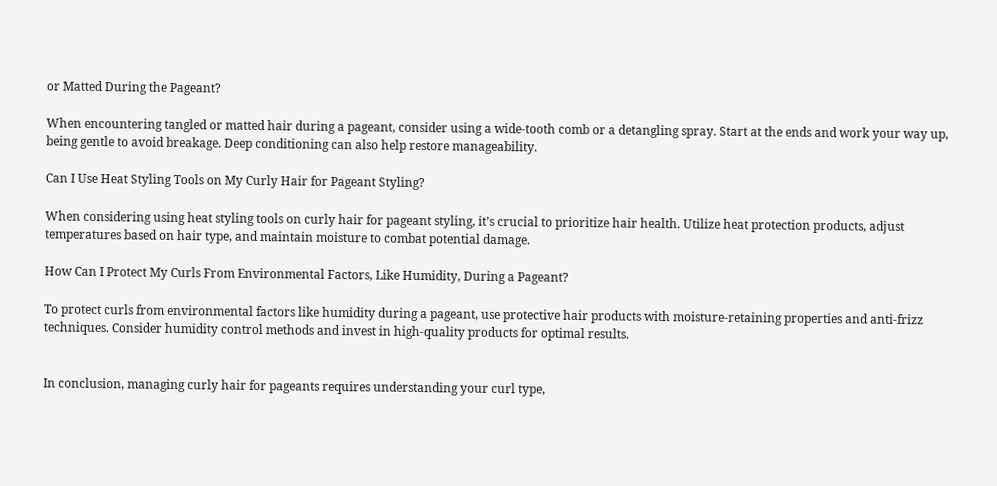or Matted During the Pageant?

When encountering tangled or matted hair during a pageant, consider using a wide-tooth comb or a detangling spray. Start at the ends and work your way up, being gentle to avoid breakage. Deep conditioning can also help restore manageability.

Can I Use Heat Styling Tools on My Curly Hair for Pageant Styling?

When considering using heat styling tools on curly hair for pageant styling, it’s crucial to prioritize hair health. Utilize heat protection products, adjust temperatures based on hair type, and maintain moisture to combat potential damage.

How Can I Protect My Curls From Environmental Factors, Like Humidity, During a Pageant?

To protect curls from environmental factors like humidity during a pageant, use protective hair products with moisture-retaining properties and anti-frizz techniques. Consider humidity control methods and invest in high-quality products for optimal results.


In conclusion, managing curly hair for pageants requires understanding your curl type,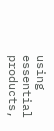using essential products,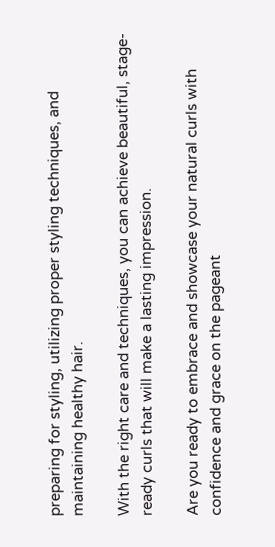preparing for styling, utilizing proper styling techniques, and maintaining healthy hair.

With the right care and techniques, you can achieve beautiful, stage-ready curls that will make a lasting impression.

Are you ready to embrace and showcase your natural curls with confidence and grace on the pageant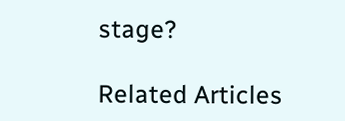stage?

Related Articles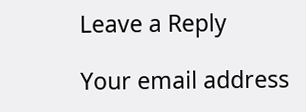Leave a Reply

Your email address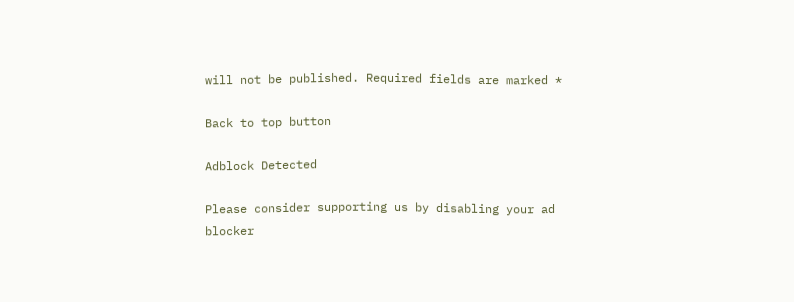will not be published. Required fields are marked *

Back to top button

Adblock Detected

Please consider supporting us by disabling your ad blocker